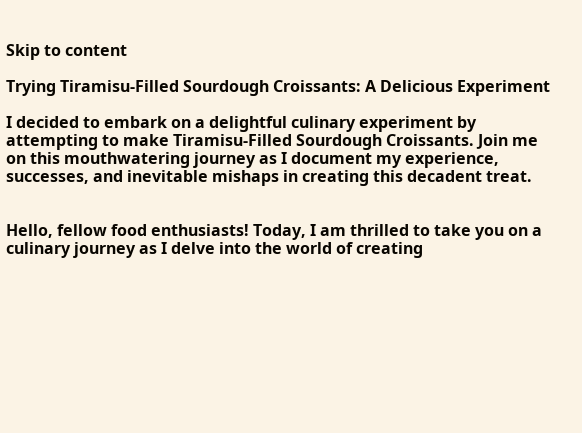Skip to content

Trying Tiramisu-Filled Sourdough Croissants: A Delicious Experiment

I decided to embark on a delightful culinary experiment by attempting to make Tiramisu-Filled Sourdough Croissants. Join me on this mouthwatering journey as I document my experience, successes, and inevitable mishaps in creating this decadent treat.


Hello, fellow food enthusiasts! Today, I am thrilled to take you on a culinary journey as I delve into the world of creating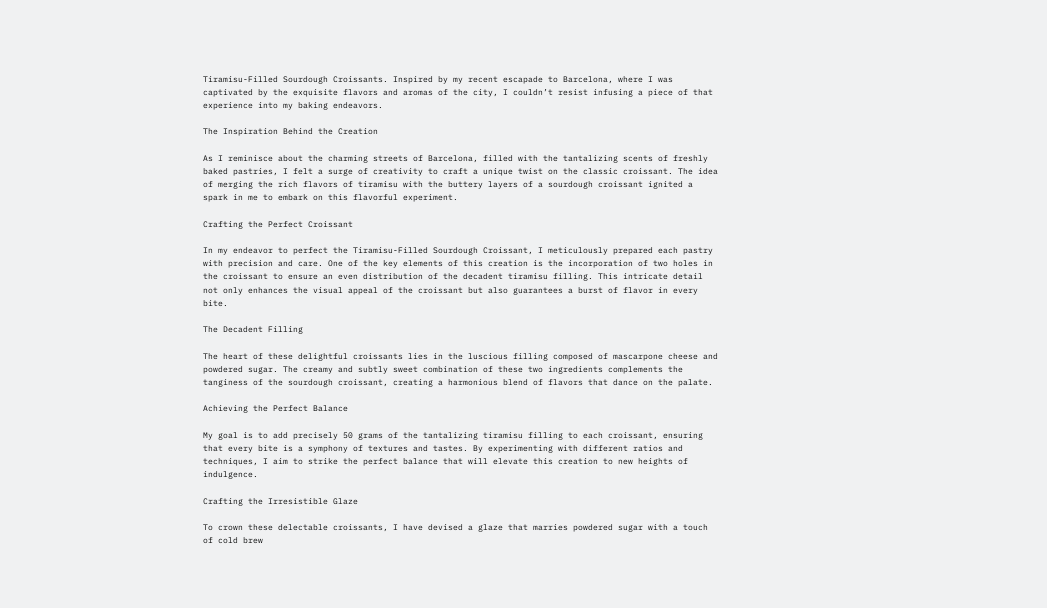Tiramisu-Filled Sourdough Croissants. Inspired by my recent escapade to Barcelona, where I was captivated by the exquisite flavors and aromas of the city, I couldn’t resist infusing a piece of that experience into my baking endeavors.

The Inspiration Behind the Creation

As I reminisce about the charming streets of Barcelona, filled with the tantalizing scents of freshly baked pastries, I felt a surge of creativity to craft a unique twist on the classic croissant. The idea of merging the rich flavors of tiramisu with the buttery layers of a sourdough croissant ignited a spark in me to embark on this flavorful experiment.

Crafting the Perfect Croissant

In my endeavor to perfect the Tiramisu-Filled Sourdough Croissant, I meticulously prepared each pastry with precision and care. One of the key elements of this creation is the incorporation of two holes in the croissant to ensure an even distribution of the decadent tiramisu filling. This intricate detail not only enhances the visual appeal of the croissant but also guarantees a burst of flavor in every bite.

The Decadent Filling

The heart of these delightful croissants lies in the luscious filling composed of mascarpone cheese and powdered sugar. The creamy and subtly sweet combination of these two ingredients complements the tanginess of the sourdough croissant, creating a harmonious blend of flavors that dance on the palate.

Achieving the Perfect Balance

My goal is to add precisely 50 grams of the tantalizing tiramisu filling to each croissant, ensuring that every bite is a symphony of textures and tastes. By experimenting with different ratios and techniques, I aim to strike the perfect balance that will elevate this creation to new heights of indulgence.

Crafting the Irresistible Glaze

To crown these delectable croissants, I have devised a glaze that marries powdered sugar with a touch of cold brew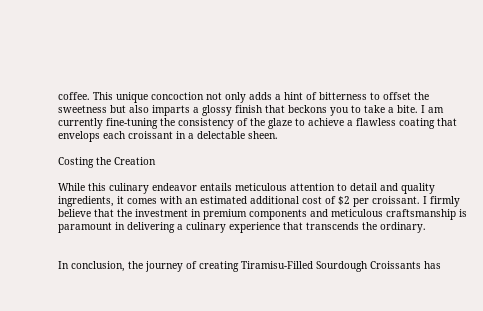coffee. This unique concoction not only adds a hint of bitterness to offset the sweetness but also imparts a glossy finish that beckons you to take a bite. I am currently fine-tuning the consistency of the glaze to achieve a flawless coating that envelops each croissant in a delectable sheen.

Costing the Creation

While this culinary endeavor entails meticulous attention to detail and quality ingredients, it comes with an estimated additional cost of $2 per croissant. I firmly believe that the investment in premium components and meticulous craftsmanship is paramount in delivering a culinary experience that transcends the ordinary.


In conclusion, the journey of creating Tiramisu-Filled Sourdough Croissants has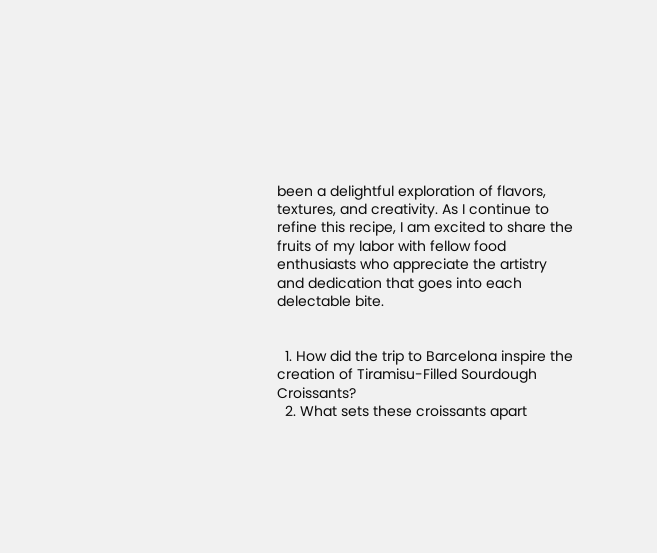been a delightful exploration of flavors, textures, and creativity. As I continue to refine this recipe, I am excited to share the fruits of my labor with fellow food enthusiasts who appreciate the artistry and dedication that goes into each delectable bite.


  1. How did the trip to Barcelona inspire the creation of Tiramisu-Filled Sourdough Croissants?
  2. What sets these croissants apart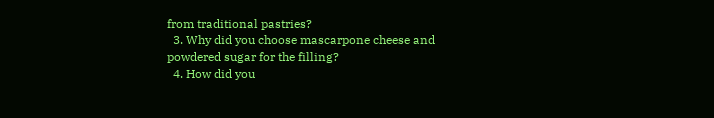from traditional pastries?
  3. Why did you choose mascarpone cheese and powdered sugar for the filling?
  4. How did you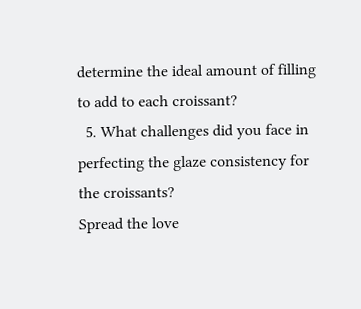determine the ideal amount of filling to add to each croissant?
  5. What challenges did you face in perfecting the glaze consistency for the croissants?
Spread the love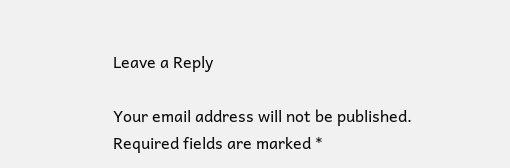Leave a Reply

Your email address will not be published. Required fields are marked *